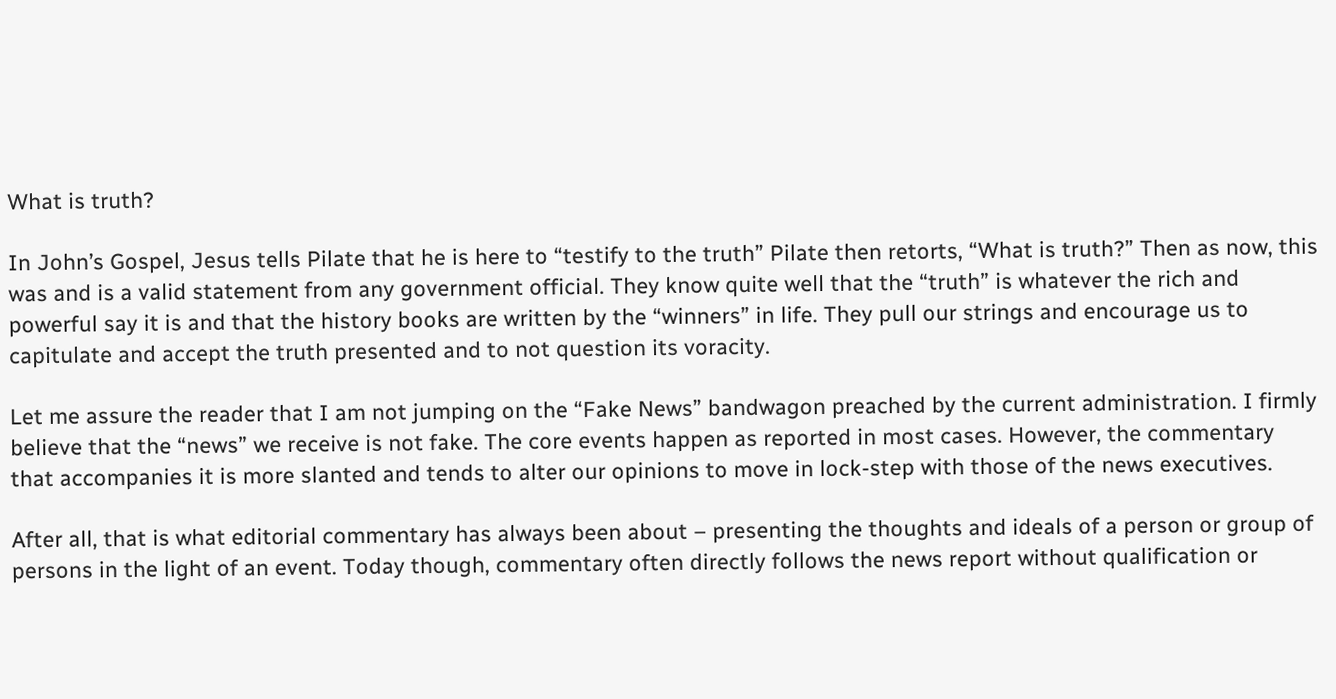What is truth?

In John’s Gospel, Jesus tells Pilate that he is here to “testify to the truth” Pilate then retorts, “What is truth?” Then as now, this was and is a valid statement from any government official. They know quite well that the “truth” is whatever the rich and powerful say it is and that the history books are written by the “winners” in life. They pull our strings and encourage us to capitulate and accept the truth presented and to not question its voracity.

Let me assure the reader that I am not jumping on the “Fake News” bandwagon preached by the current administration. I firmly believe that the “news” we receive is not fake. The core events happen as reported in most cases. However, the commentary that accompanies it is more slanted and tends to alter our opinions to move in lock-step with those of the news executives.

After all, that is what editorial commentary has always been about – presenting the thoughts and ideals of a person or group of persons in the light of an event. Today though, commentary often directly follows the news report without qualification or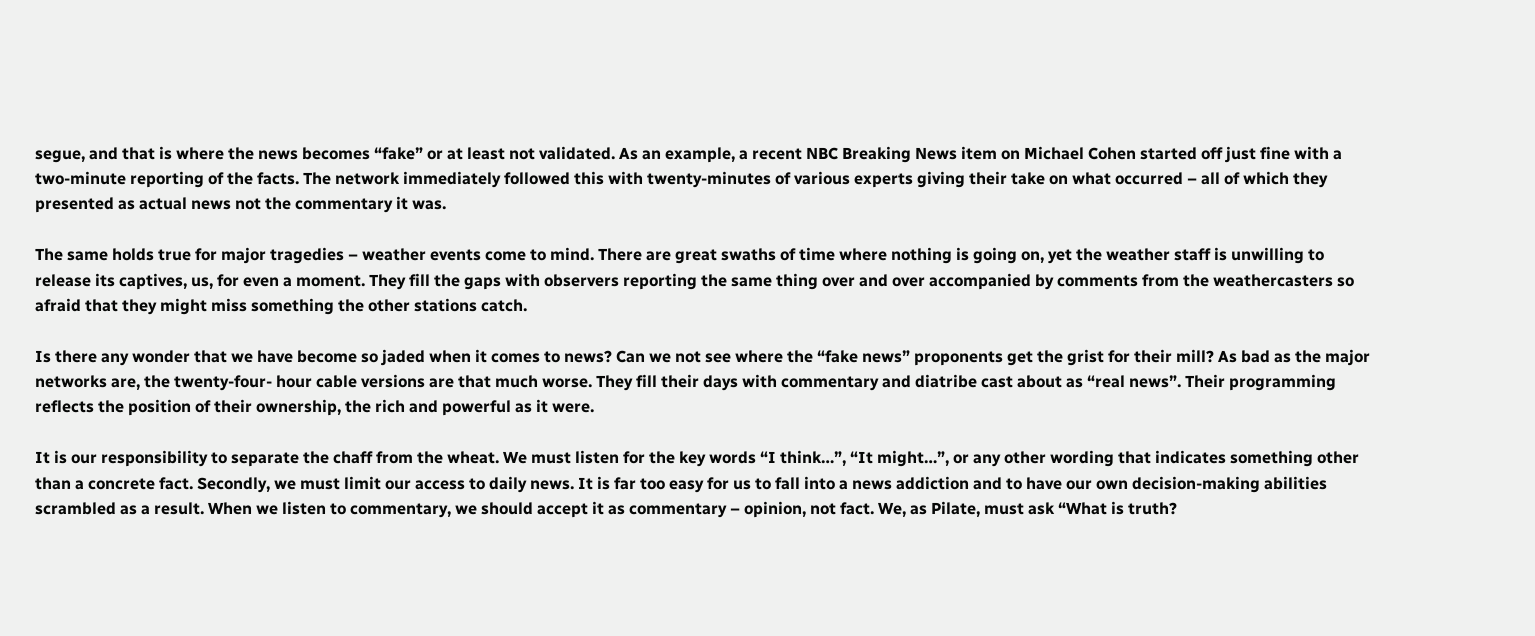segue, and that is where the news becomes “fake” or at least not validated. As an example, a recent NBC Breaking News item on Michael Cohen started off just fine with a two-minute reporting of the facts. The network immediately followed this with twenty-minutes of various experts giving their take on what occurred – all of which they presented as actual news not the commentary it was.

The same holds true for major tragedies – weather events come to mind. There are great swaths of time where nothing is going on, yet the weather staff is unwilling to release its captives, us, for even a moment. They fill the gaps with observers reporting the same thing over and over accompanied by comments from the weathercasters so afraid that they might miss something the other stations catch.

Is there any wonder that we have become so jaded when it comes to news? Can we not see where the “fake news” proponents get the grist for their mill? As bad as the major networks are, the twenty-four- hour cable versions are that much worse. They fill their days with commentary and diatribe cast about as “real news”. Their programming reflects the position of their ownership, the rich and powerful as it were.

It is our responsibility to separate the chaff from the wheat. We must listen for the key words “I think…”, “It might…”, or any other wording that indicates something other than a concrete fact. Secondly, we must limit our access to daily news. It is far too easy for us to fall into a news addiction and to have our own decision-making abilities scrambled as a result. When we listen to commentary, we should accept it as commentary – opinion, not fact. We, as Pilate, must ask “What is truth?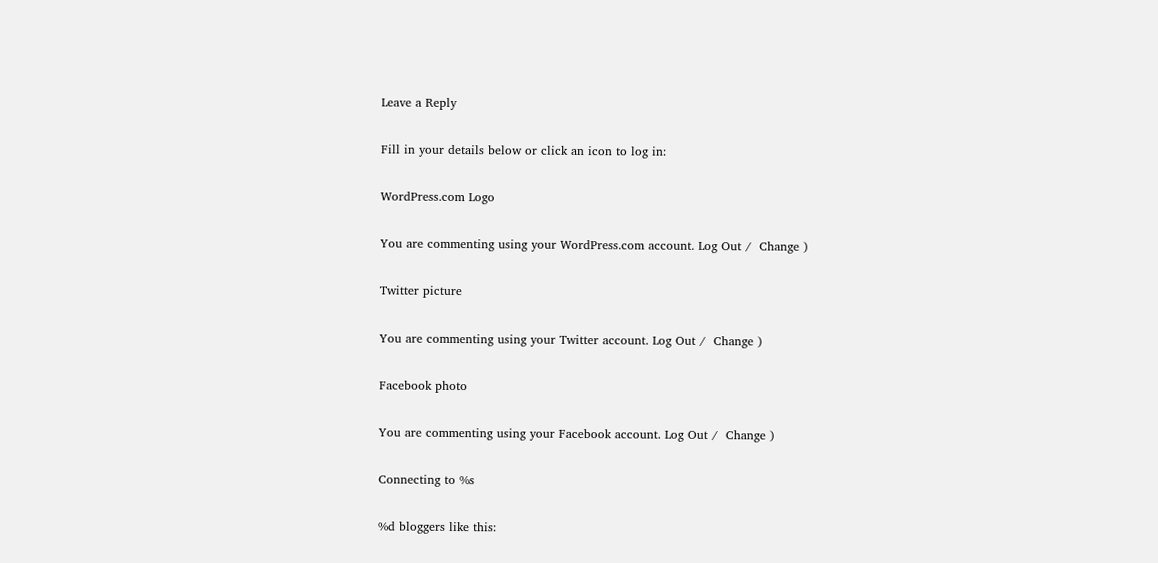Leave a Reply

Fill in your details below or click an icon to log in:

WordPress.com Logo

You are commenting using your WordPress.com account. Log Out /  Change )

Twitter picture

You are commenting using your Twitter account. Log Out /  Change )

Facebook photo

You are commenting using your Facebook account. Log Out /  Change )

Connecting to %s

%d bloggers like this: